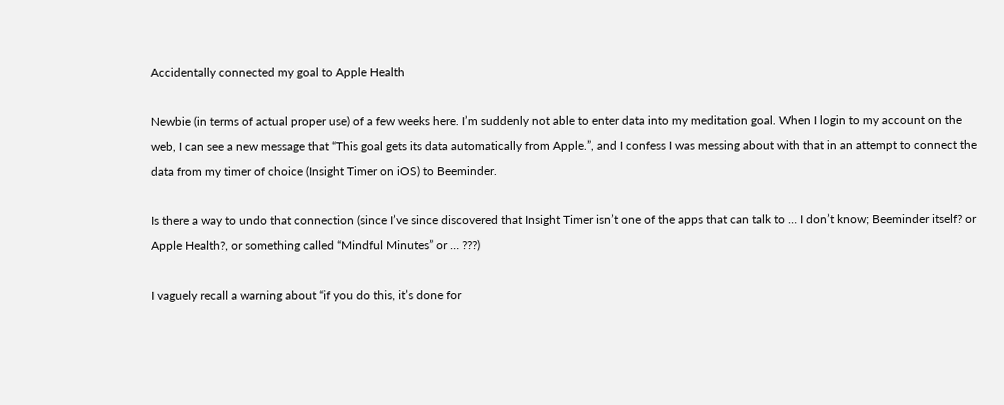Accidentally connected my goal to Apple Health

Newbie (in terms of actual proper use) of a few weeks here. I’m suddenly not able to enter data into my meditation goal. When I login to my account on the web, I can see a new message that “This goal gets its data automatically from Apple.”, and I confess I was messing about with that in an attempt to connect the data from my timer of choice (Insight Timer on iOS) to Beeminder.

Is there a way to undo that connection (since I’ve since discovered that Insight Timer isn’t one of the apps that can talk to … I don’t know; Beeminder itself? or Apple Health?, or something called “Mindful Minutes” or … ???)

I vaguely recall a warning about “if you do this, it’s done for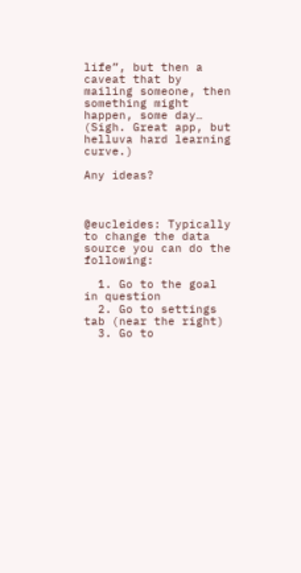life”, but then a caveat that by mailing someone, then something might happen, some day… (Sigh. Great app, but helluva hard learning curve.)

Any ideas?



@eucleides: Typically to change the data source you can do the following:

  1. Go to the goal in question
  2. Go to settings tab (near the right)
  3. Go to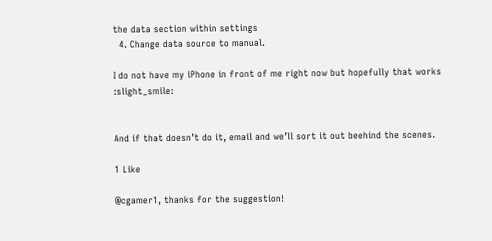the data section within settings
  4. Change data source to manual.

I do not have my iPhone in front of me right now but hopefully that works :slight_smile:


And if that doesn’t do it, email and we’ll sort it out beehind the scenes.

1 Like

@cgamer1, thanks for the suggestion!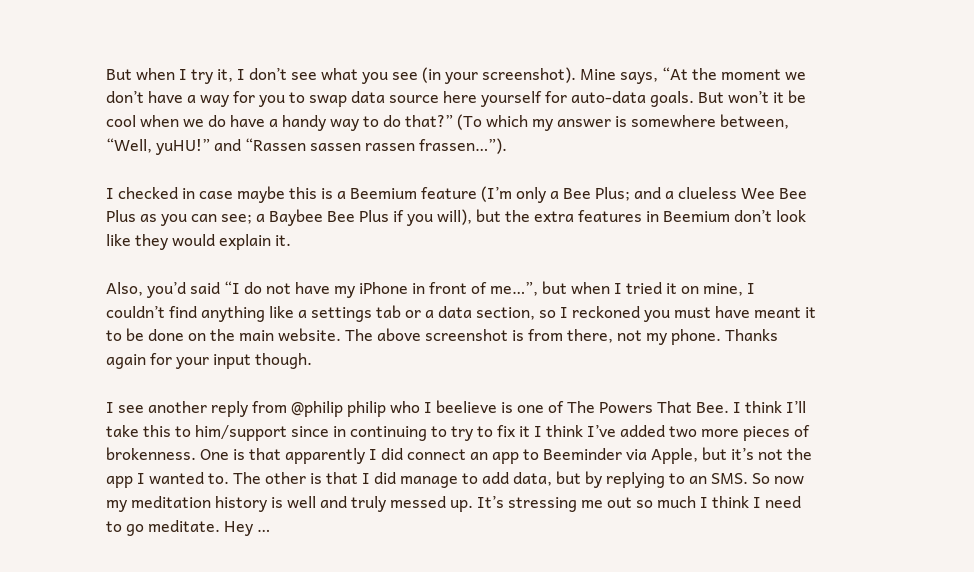But when I try it, I don’t see what you see (in your screenshot). Mine says, “At the moment we don’t have a way for you to swap data source here yourself for auto-data goals. But won’t it be cool when we do have a handy way to do that?” (To which my answer is somewhere between, “Well, yuHU!” and “Rassen sassen rassen frassen…”).

I checked in case maybe this is a Beemium feature (I’m only a Bee Plus; and a clueless Wee Bee Plus as you can see; a Baybee Bee Plus if you will), but the extra features in Beemium don’t look like they would explain it.

Also, you’d said “I do not have my iPhone in front of me…”, but when I tried it on mine, I couldn’t find anything like a settings tab or a data section, so I reckoned you must have meant it to be done on the main website. The above screenshot is from there, not my phone. Thanks again for your input though.

I see another reply from @philip philip who I beelieve is one of The Powers That Bee. I think I’ll take this to him/support since in continuing to try to fix it I think I’ve added two more pieces of brokenness. One is that apparently I did connect an app to Beeminder via Apple, but it’s not the app I wanted to. The other is that I did manage to add data, but by replying to an SMS. So now my meditation history is well and truly messed up. It’s stressing me out so much I think I need to go meditate. Hey …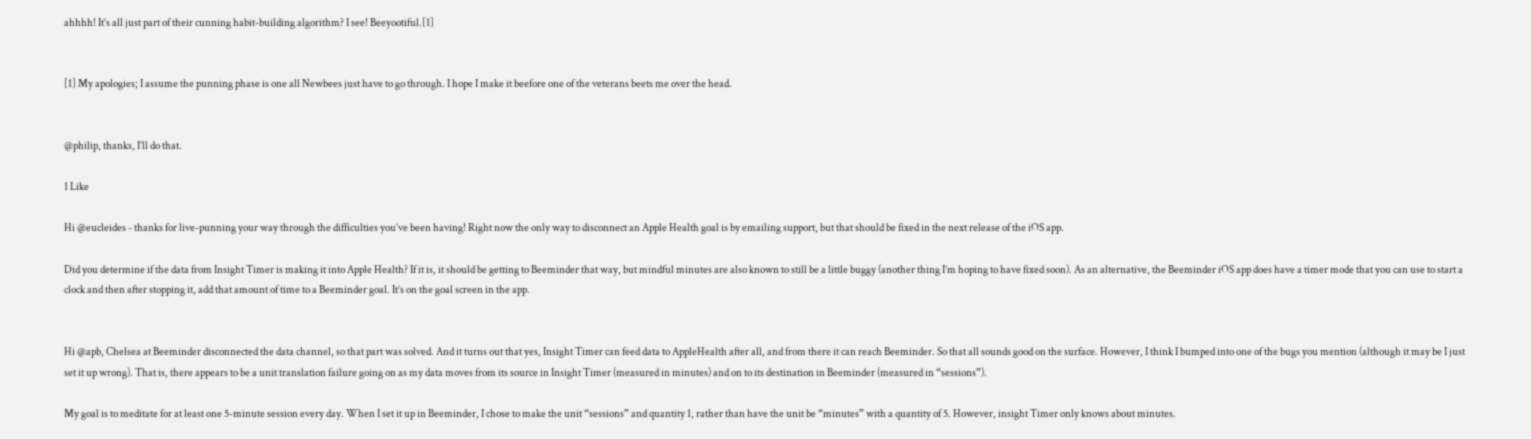ahhhh! It’s all just part of their cunning habit-building algorithm? I see! Beeyootiful.[1]


[1] My apologies; I assume the punning phase is one all Newbees just have to go through. I hope I make it beefore one of the veterans beets me over the head.


@philip, thanks, I’ll do that.

1 Like

Hi @eucleides - thanks for live-punning your way through the difficulties you’ve been having! Right now the only way to disconnect an Apple Health goal is by emailing support, but that should be fixed in the next release of the iOS app.

Did you determine if the data from Insight Timer is making it into Apple Health? If it is, it should be getting to Beeminder that way, but mindful minutes are also known to still be a little buggy (another thing I’m hoping to have fixed soon). As an alternative, the Beeminder iOS app does have a timer mode that you can use to start a clock and then after stopping it, add that amount of time to a Beeminder goal. It’s on the goal screen in the app.


Hi @apb, Chelsea at Beeminder disconnected the data channel, so that part was solved. And it turns out that yes, Insight Timer can feed data to AppleHealth after all, and from there it can reach Beeminder. So that all sounds good on the surface. However, I think I bumped into one of the bugs you mention (although it may be I just set it up wrong). That is, there appears to be a unit translation failure going on as my data moves from its source in Insight Timer (measured in minutes) and on to its destination in Beeminder (measured in “sessions”).

My goal is to meditate for at least one 5-minute session every day. When I set it up in Beeminder, I chose to make the unit “sessions” and quantity 1, rather than have the unit be “minutes” with a quantity of 5. However, insight Timer only knows about minutes.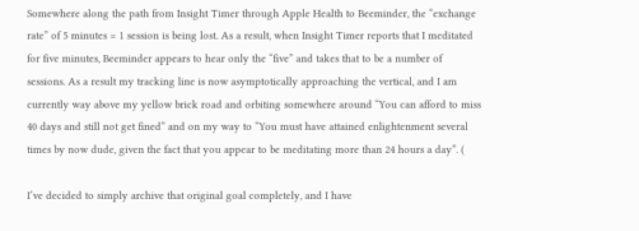Somewhere along the path from Insight Timer through Apple Health to Beeminder, the “exchange rate” of 5 minutes = 1 session is being lost. As a result, when Insight Timer reports that I meditated for five minutes, Beeminder appears to hear only the “five” and takes that to be a number of sessions. As a result my tracking line is now asymptotically approaching the vertical, and I am currently way above my yellow brick road and orbiting somewhere around “You can afford to miss 40 days and still not get fined” and on my way to “You must have attained enlightenment several times by now dude, given the fact that you appear to be meditating more than 24 hours a day”. (

I’ve decided to simply archive that original goal completely, and I have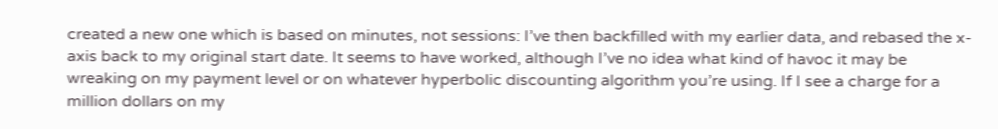created a new one which is based on minutes, not sessions: I’ve then backfilled with my earlier data, and rebased the x-axis back to my original start date. It seems to have worked, although I’ve no idea what kind of havoc it may be wreaking on my payment level or on whatever hyperbolic discounting algorithm you’re using. If I see a charge for a million dollars on my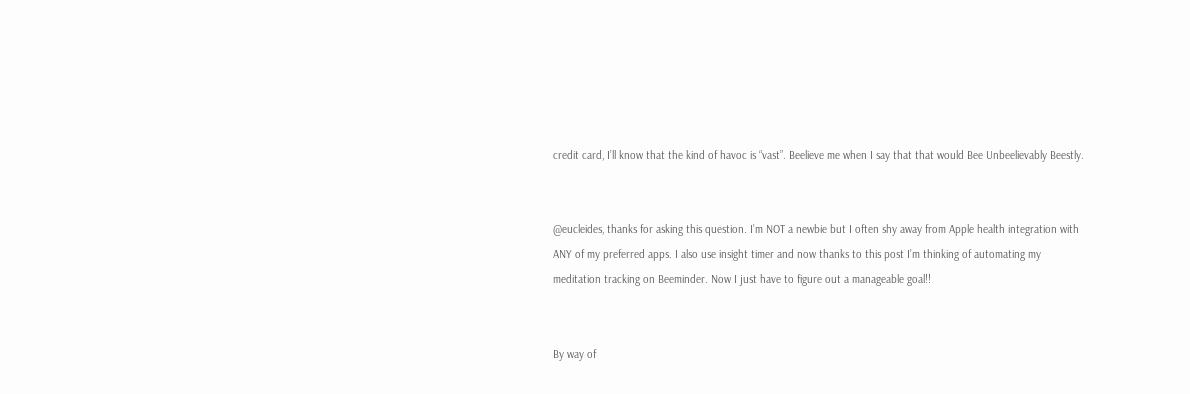credit card, I’ll know that the kind of havoc is “vast”. Beelieve me when I say that that would Bee Unbeelievably Beestly.


@eucleides, thanks for asking this question. I’m NOT a newbie but I often shy away from Apple health integration with ANY of my preferred apps. I also use insight timer and now thanks to this post I’m thinking of automating my meditation tracking on Beeminder. Now I just have to figure out a manageable goal!!


By way of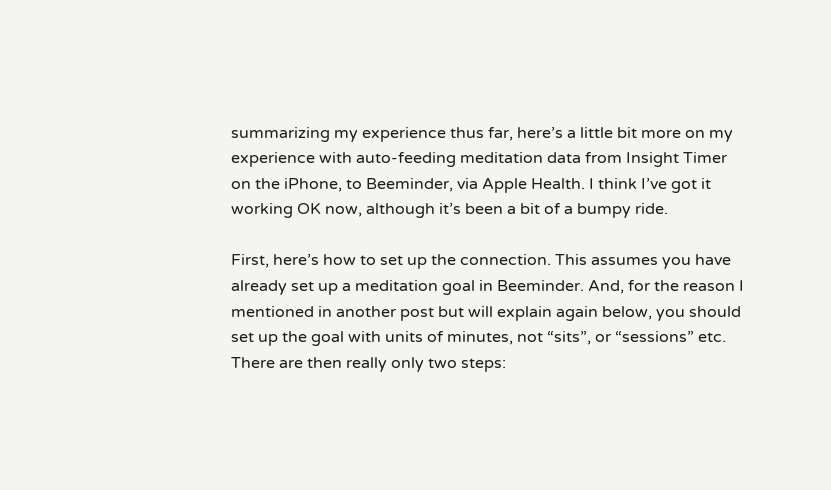summarizing my experience thus far, here’s a little bit more on my experience with auto-feeding meditation data from Insight Timer on the iPhone, to Beeminder, via Apple Health. I think I’ve got it working OK now, although it’s been a bit of a bumpy ride.

First, here’s how to set up the connection. This assumes you have already set up a meditation goal in Beeminder. And, for the reason I mentioned in another post but will explain again below, you should set up the goal with units of minutes, not “sits”, or “sessions” etc. There are then really only two steps: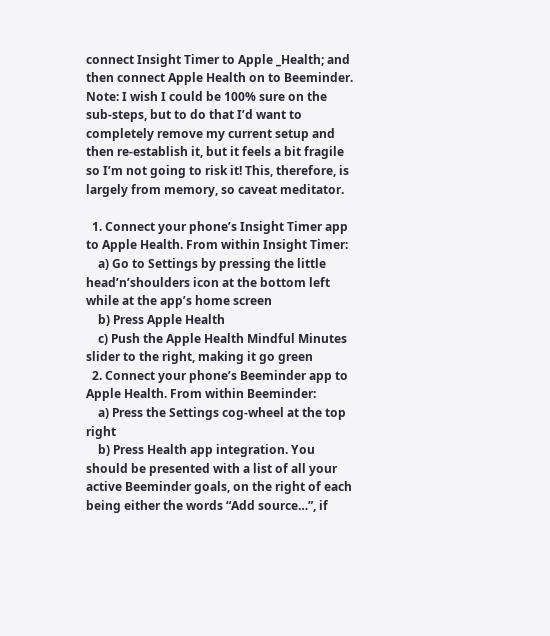connect Insight Timer to Apple _Health; and then connect Apple Health on to Beeminder. Note: I wish I could be 100% sure on the sub-steps, but to do that I’d want to completely remove my current setup and then re-establish it, but it feels a bit fragile so I’m not going to risk it! This, therefore, is largely from memory, so caveat meditator.

  1. Connect your phone’s Insight Timer app to Apple Health. From within Insight Timer:
    a) Go to Settings by pressing the little head’n’shoulders icon at the bottom left while at the app’s home screen
    b) Press Apple Health
    c) Push the Apple Health Mindful Minutes slider to the right, making it go green
  2. Connect your phone’s Beeminder app to Apple Health. From within Beeminder:
    a) Press the Settings cog-wheel at the top right
    b) Press Health app integration. You should be presented with a list of all your active Beeminder goals, on the right of each being either the words “Add source…”, if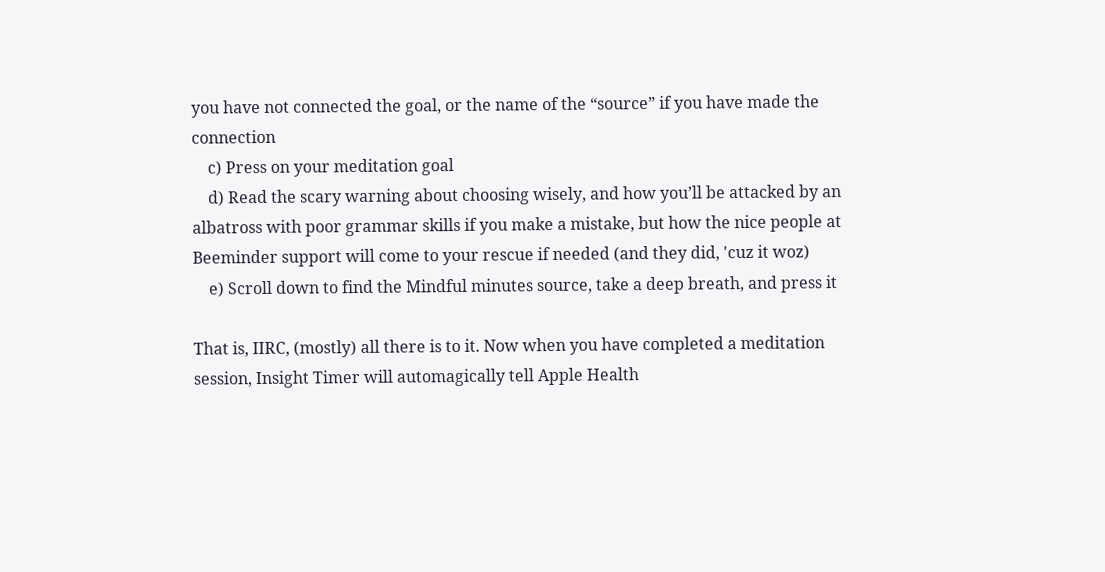you have not connected the goal, or the name of the “source” if you have made the connection
    c) Press on your meditation goal
    d) Read the scary warning about choosing wisely, and how you’ll be attacked by an albatross with poor grammar skills if you make a mistake, but how the nice people at Beeminder support will come to your rescue if needed (and they did, 'cuz it woz)
    e) Scroll down to find the Mindful minutes source, take a deep breath, and press it

That is, IIRC, (mostly) all there is to it. Now when you have completed a meditation session, Insight Timer will automagically tell Apple Health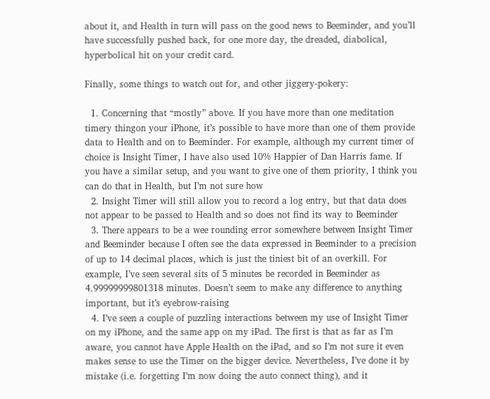about it, and Health in turn will pass on the good news to Beeminder, and you’ll have successfully pushed back, for one more day, the dreaded, diabolical, hyperbolical hit on your credit card.

Finally, some things to watch out for, and other jiggery-pokery:

  1. Concerning that “mostly” above. If you have more than one meditation timery thingon your iPhone, it’s possible to have more than one of them provide data to Health and on to Beeminder. For example, although my current timer of choice is Insight Timer, I have also used 10% Happier of Dan Harris fame. If you have a similar setup, and you want to give one of them priority, I think you can do that in Health, but I’m not sure how
  2. Insight Timer will still allow you to record a log entry, but that data does not appear to be passed to Health and so does not find its way to Beeminder
  3. There appears to be a wee rounding error somewhere between Insight Timer and Beeminder because I often see the data expressed in Beeminder to a precision of up to 14 decimal places, which is just the tiniest bit of an overkill. For example, I’ve seen several sits of 5 minutes be recorded in Beeminder as 4.99999999801318 minutes. Doesn’t seem to make any difference to anything important, but it’s eyebrow-raising
  4. I’ve seen a couple of puzzling interactions between my use of Insight Timer on my iPhone, and the same app on my iPad. The first is that as far as I’m aware, you cannot have Apple Health on the iPad, and so I’m not sure it even makes sense to use the Timer on the bigger device. Nevertheless, I’ve done it by mistake (i.e. forgetting I’m now doing the auto connect thing), and it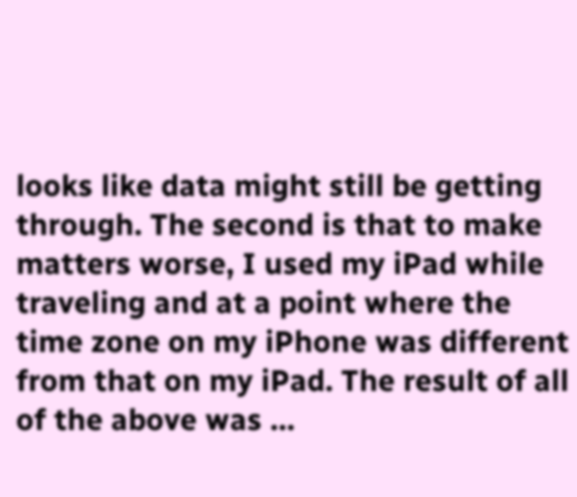looks like data might still be getting through. The second is that to make matters worse, I used my iPad while traveling and at a point where the time zone on my iPhone was different from that on my iPad. The result of all of the above was …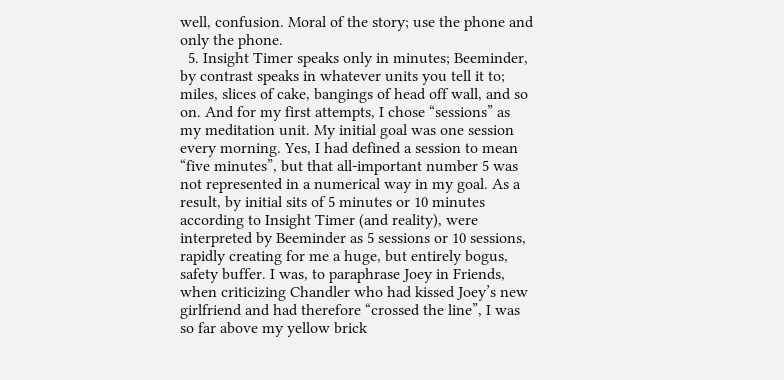well, confusion. Moral of the story; use the phone and only the phone.
  5. Insight Timer speaks only in minutes; Beeminder, by contrast speaks in whatever units you tell it to; miles, slices of cake, bangings of head off wall, and so on. And for my first attempts, I chose “sessions” as my meditation unit. My initial goal was one session every morning. Yes, I had defined a session to mean “five minutes”, but that all-important number 5 was not represented in a numerical way in my goal. As a result, by initial sits of 5 minutes or 10 minutes according to Insight Timer (and reality), were interpreted by Beeminder as 5 sessions or 10 sessions, rapidly creating for me a huge, but entirely bogus, safety buffer. I was, to paraphrase Joey in Friends, when criticizing Chandler who had kissed Joey’s new girlfriend and had therefore “crossed the line”, I was so far above my yellow brick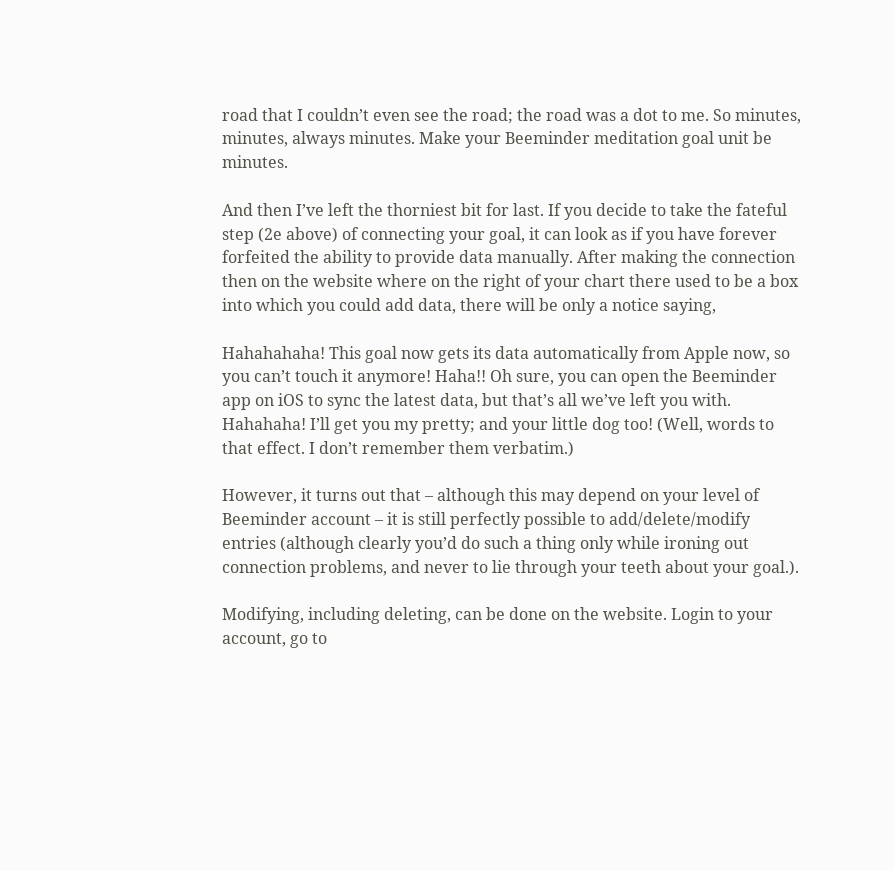road that I couldn’t even see the road; the road was a dot to me. So minutes, minutes, always minutes. Make your Beeminder meditation goal unit be minutes.

And then I’ve left the thorniest bit for last. If you decide to take the fateful step (2e above) of connecting your goal, it can look as if you have forever forfeited the ability to provide data manually. After making the connection then on the website where on the right of your chart there used to be a box into which you could add data, there will be only a notice saying,

Hahahahaha! This goal now gets its data automatically from Apple now, so you can’t touch it anymore! Haha!! Oh sure, you can open the Beeminder app on iOS to sync the latest data, but that’s all we’ve left you with. Hahahaha! I’ll get you my pretty; and your little dog too! (Well, words to that effect. I don’t remember them verbatim.)

However, it turns out that – although this may depend on your level of Beeminder account – it is still perfectly possible to add/delete/modify entries (although clearly you’d do such a thing only while ironing out connection problems, and never to lie through your teeth about your goal.).

Modifying, including deleting, can be done on the website. Login to your account, go to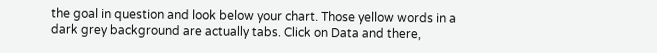the goal in question and look below your chart. Those yellow words in a dark grey background are actually tabs. Click on Data and there,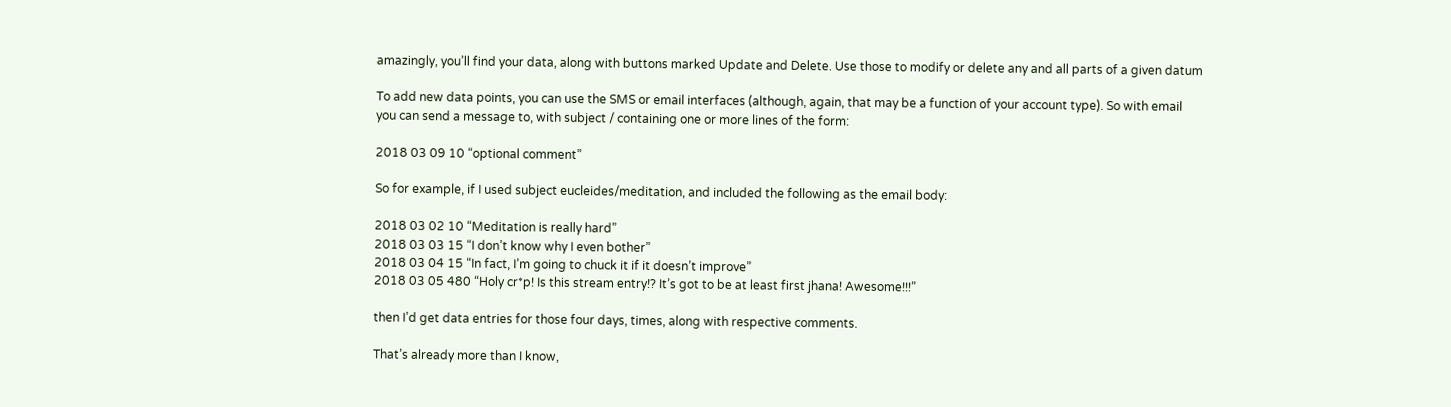amazingly, you’ll find your data, along with buttons marked Update and Delete. Use those to modify or delete any and all parts of a given datum

To add new data points, you can use the SMS or email interfaces (although, again, that may be a function of your account type). So with email you can send a message to, with subject / containing one or more lines of the form:

2018 03 09 10 “optional comment”

So for example, if I used subject eucleides/meditation, and included the following as the email body:

2018 03 02 10 “Meditation is really hard”
2018 03 03 15 “I don’t know why I even bother”
2018 03 04 15 “In fact, I’m going to chuck it if it doesn’t improve”
2018 03 05 480 “Holy cr*p! Is this stream entry!? It’s got to be at least first jhana! Awesome!!!”

then I’d get data entries for those four days, times, along with respective comments.

That’s already more than I know,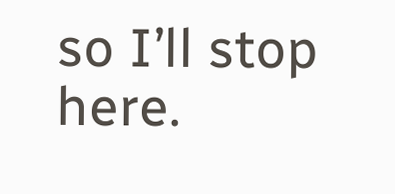so I’ll stop here.